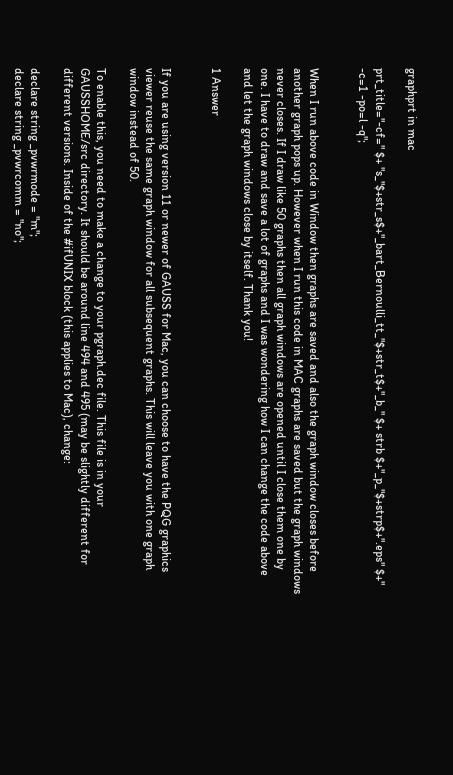graphprt in mac

prt_title="-cf=" $+ "s_"$+str_s$+"_bart_Bernoulli_tt_"$+str_t$+"_b_" $+ strb $+"_p_"$+strp$+".eps" $+" -c=1 -po=l -q";


When I run above code in Window then graphs are saved and also the graph window closes before another graph pops up. However when I run this code in MAC graphs are saved but the graph windows never closes. If I draw like 50 graphs then all graph windows are opened until I close them one by one. I have to draw and save a lot of graphs and I was wondering how I can change the code above and let the graph windows close by itself. Thank you!

1 Answer


If you are using version 11 or newer of GAUSS for Mac, you can choose to have the PQG graphics viewer reuse the same graph window for all subsequent graphs. This will leave you with one graph window instead of 50.

To enable this, you need to make a change to your pgraph.dec file. This file is in your GAUSSHOME/src directory. It should be around line 494 and 495 (may be slightly different for different versions. Inside of the #ifUNIX block (this applies to Mac), change:

declare string _pvwrmode = "m";
declare string _pvwrcomm = "no";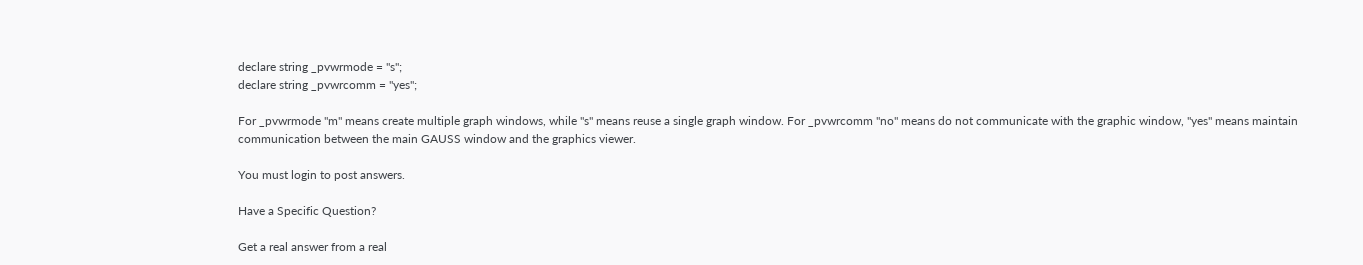declare string _pvwrmode = "s";
declare string _pvwrcomm = "yes";

For _pvwrmode "m" means create multiple graph windows, while "s" means reuse a single graph window. For _pvwrcomm "no" means do not communicate with the graphic window, "yes" means maintain communication between the main GAUSS window and the graphics viewer.

You must login to post answers.

Have a Specific Question?

Get a real answer from a real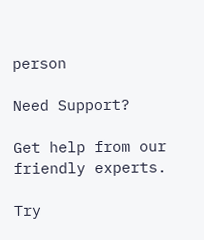person

Need Support?

Get help from our friendly experts.

Try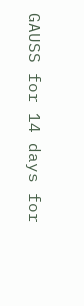GAUSS for 14 days for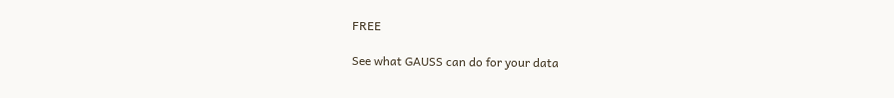FREE

See what GAUSS can do for your data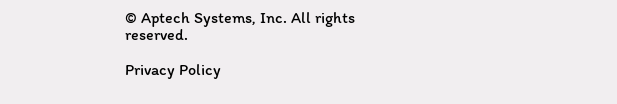© Aptech Systems, Inc. All rights reserved.

Privacy Policy